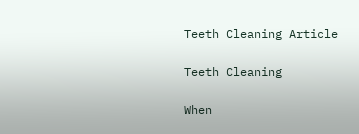Teeth Cleaning Article

Teeth Cleaning

When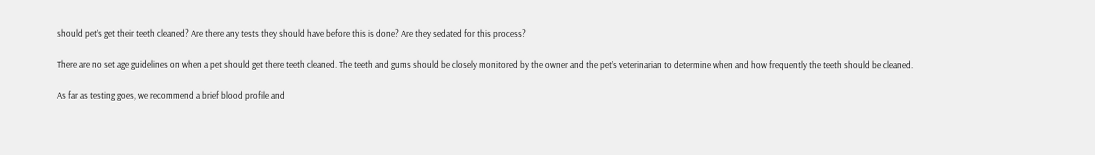should pet’s get their teeth cleaned? Are there any tests they should have before this is done? Are they sedated for this process?

There are no set age guidelines on when a pet should get there teeth cleaned. The teeth and gums should be closely monitored by the owner and the pet’s veterinarian to determine when and how frequently the teeth should be cleaned.

As far as testing goes, we recommend a brief blood profile and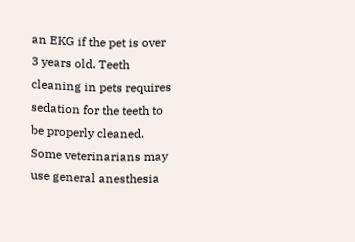an EKG if the pet is over 3 years old. Teeth cleaning in pets requires sedation for the teeth to be properly cleaned. Some veterinarians may use general anesthesia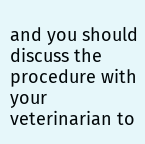and you should discuss the procedure with your veterinarian to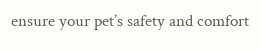ensure your pet’s safety and comfort